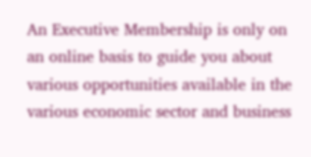An Executive Membership is only on an online basis to guide you about various opportunities available in the various economic sector and business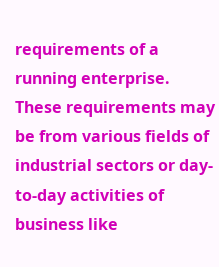requirements of a running enterprise. These requirements may be from various fields of industrial sectors or day-to-day activities of business like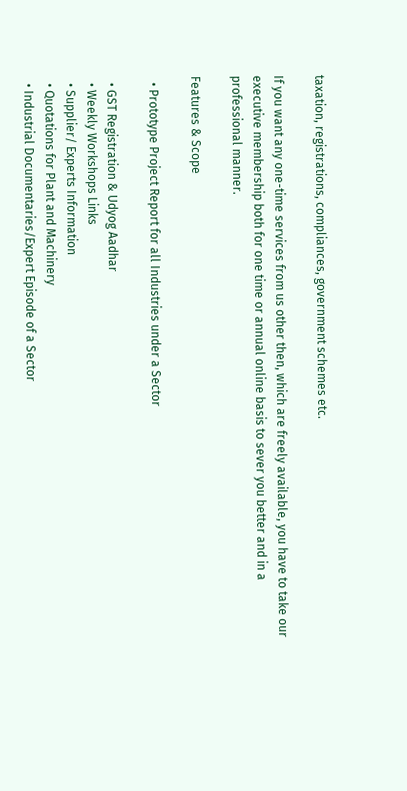taxation, registrations, compliances, government schemes etc.

If you want any one-time services from us other then, which are freely available, you have to take our executive membership both for one time or annual online basis to sever you better and in a professional manner.

Features & Scope

  • Prototype Project Report for all Industries under a Sector

  • GST Registration & Udyog Aadhar
  • Weekly Workshops Links
  • Supplier/ Experts Information
  • Quotations for Plant and Machinery
  • Industrial Documentaries/Expert Episode of a Sector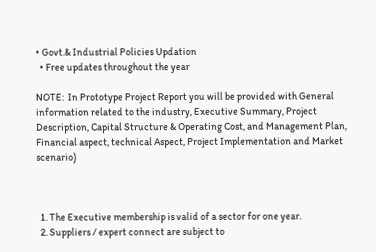• Govt.& Industrial Policies Updation
  • Free updates throughout the year

NOTE:  In Prototype Project Report you will be provided with General information related to the industry, Executive Summary, Project Description, Capital Structure & Operating Cost, and Management Plan, Financial aspect, technical Aspect, Project Implementation and Market scenario)



  1. The Executive membership is valid of a sector for one year.
  2. Suppliers / expert connect are subject to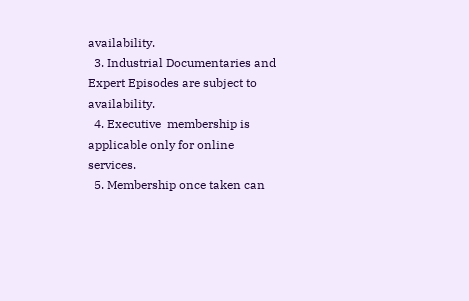availability.
  3. Industrial Documentaries and Expert Episodes are subject to availability.
  4. Executive  membership is applicable only for online services.
  5. Membership once taken can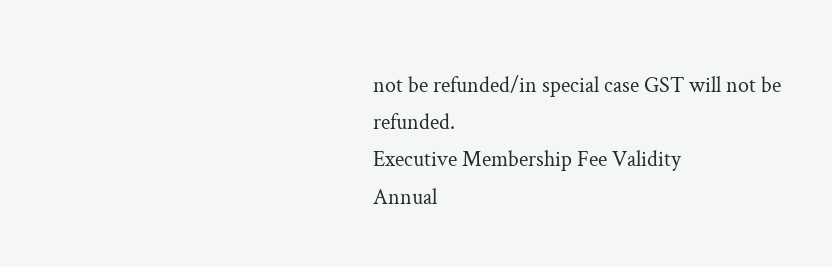not be refunded/in special case GST will not be refunded.
Executive Membership Fee Validity
Annual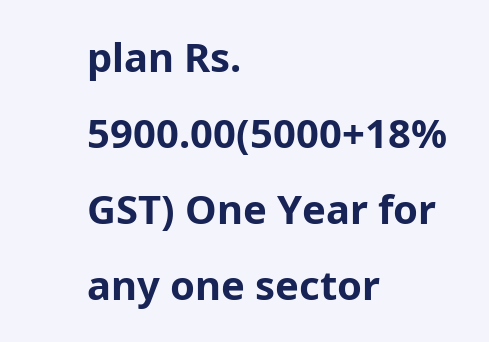plan Rs. 5900.00(5000+18% GST) One Year for any one sector